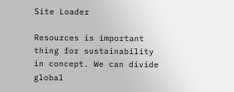Site Loader

Resources is important thing for sustainability in concept. We can divide global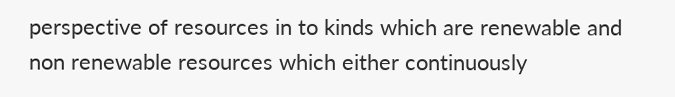perspective of resources in to kinds which are renewable and non renewable resources which either continuously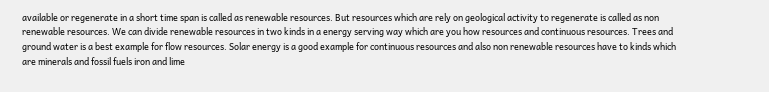available or regenerate in a short time span is called as renewable resources. But resources which are rely on geological activity to regenerate is called as non renewable resources. We can divide renewable resources in two kinds in a energy serving way which are you how resources and continuous resources. Trees and ground water is a best example for flow resources. Solar energy is a good example for continuous resources and also non renewable resources have to kinds which are minerals and fossil fuels iron and lime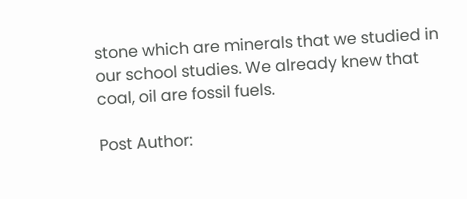stone which are minerals that we studied in our school studies. We already knew that coal, oil are fossil fuels.

Post Author: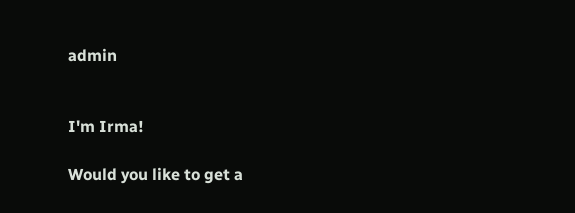admin


I'm Irma!

Would you like to get a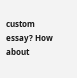custom essay? How about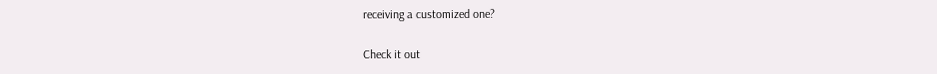receiving a customized one?

Check it out